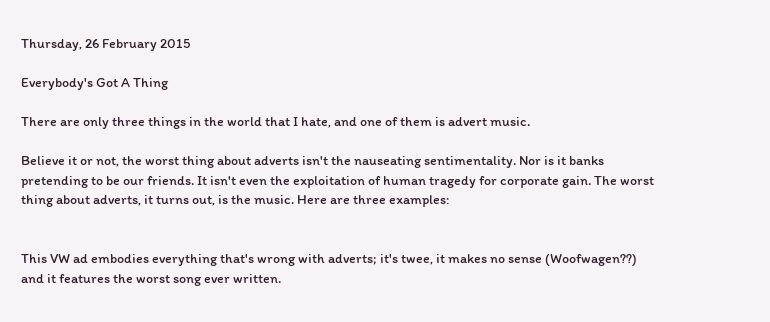Thursday, 26 February 2015

Everybody's Got A Thing

There are only three things in the world that I hate, and one of them is advert music.

Believe it or not, the worst thing about adverts isn't the nauseating sentimentality. Nor is it banks pretending to be our friends. It isn't even the exploitation of human tragedy for corporate gain. The worst thing about adverts, it turns out, is the music. Here are three examples:


This VW ad embodies everything that's wrong with adverts; it's twee, it makes no sense (Woofwagen??) and it features the worst song ever written.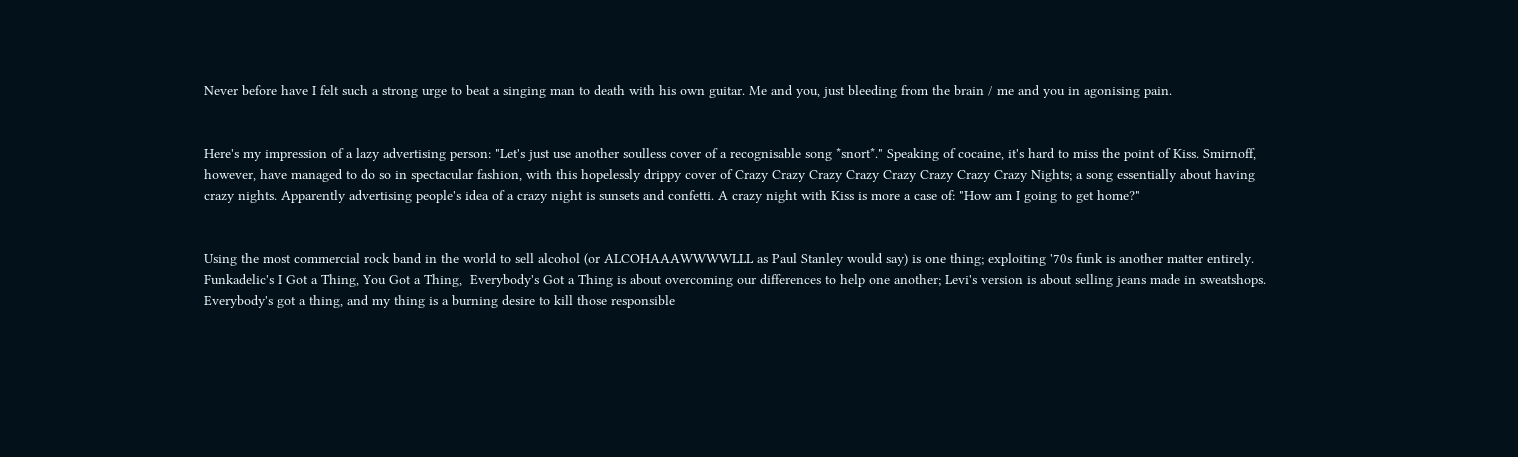Never before have I felt such a strong urge to beat a singing man to death with his own guitar. Me and you, just bleeding from the brain / me and you in agonising pain.


Here's my impression of a lazy advertising person: "Let's just use another soulless cover of a recognisable song *snort*." Speaking of cocaine, it's hard to miss the point of Kiss. Smirnoff, however, have managed to do so in spectacular fashion, with this hopelessly drippy cover of Crazy Crazy Crazy Crazy Crazy Crazy Crazy Crazy Nights; a song essentially about having crazy nights. Apparently advertising people's idea of a crazy night is sunsets and confetti. A crazy night with Kiss is more a case of: "How am I going to get home?"


Using the most commercial rock band in the world to sell alcohol (or ALCOHAAAWWWWLLL as Paul Stanley would say) is one thing; exploiting '70s funk is another matter entirely. Funkadelic's I Got a Thing, You Got a Thing,  Everybody's Got a Thing is about overcoming our differences to help one another; Levi's version is about selling jeans made in sweatshops. Everybody's got a thing, and my thing is a burning desire to kill those responsible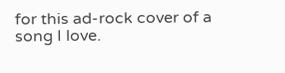for this ad-rock cover of a song I love.